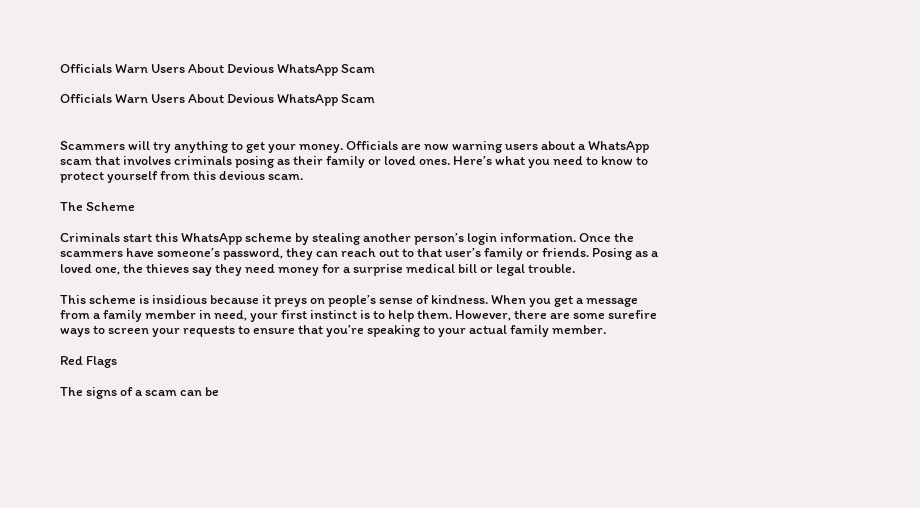Officials Warn Users About Devious WhatsApp Scam

Officials Warn Users About Devious WhatsApp Scam


Scammers will try anything to get your money. Officials are now warning users about a WhatsApp scam that involves criminals posing as their family or loved ones. Here’s what you need to know to protect yourself from this devious scam.

The Scheme

Criminals start this WhatsApp scheme by stealing another person’s login information. Once the scammers have someone’s password, they can reach out to that user’s family or friends. Posing as a loved one, the thieves say they need money for a surprise medical bill or legal trouble.

This scheme is insidious because it preys on people’s sense of kindness. When you get a message from a family member in need, your first instinct is to help them. However, there are some surefire ways to screen your requests to ensure that you’re speaking to your actual family member.

Red Flags

The signs of a scam can be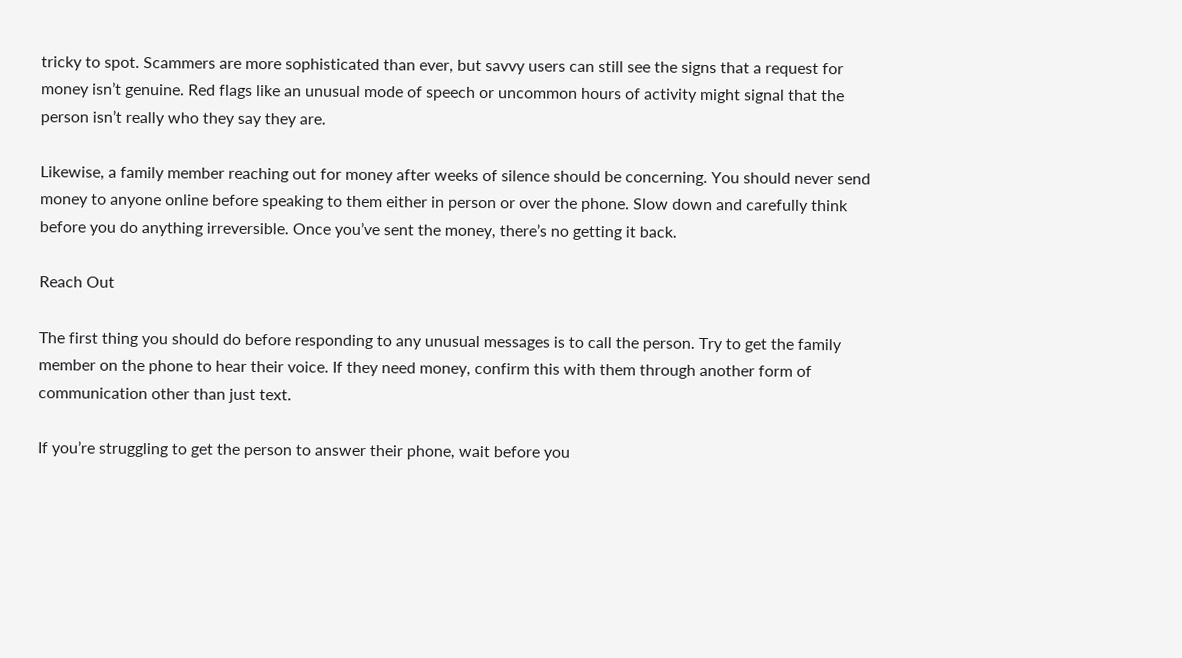tricky to spot. Scammers are more sophisticated than ever, but savvy users can still see the signs that a request for money isn’t genuine. Red flags like an unusual mode of speech or uncommon hours of activity might signal that the person isn’t really who they say they are.

Likewise, a family member reaching out for money after weeks of silence should be concerning. You should never send money to anyone online before speaking to them either in person or over the phone. Slow down and carefully think before you do anything irreversible. Once you’ve sent the money, there’s no getting it back.

Reach Out

The first thing you should do before responding to any unusual messages is to call the person. Try to get the family member on the phone to hear their voice. If they need money, confirm this with them through another form of communication other than just text.

If you’re struggling to get the person to answer their phone, wait before you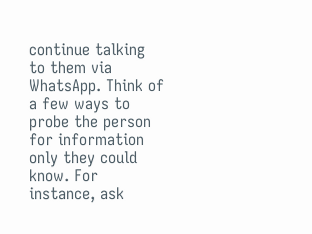continue talking to them via WhatsApp. Think of a few ways to probe the person for information only they could know. For instance, ask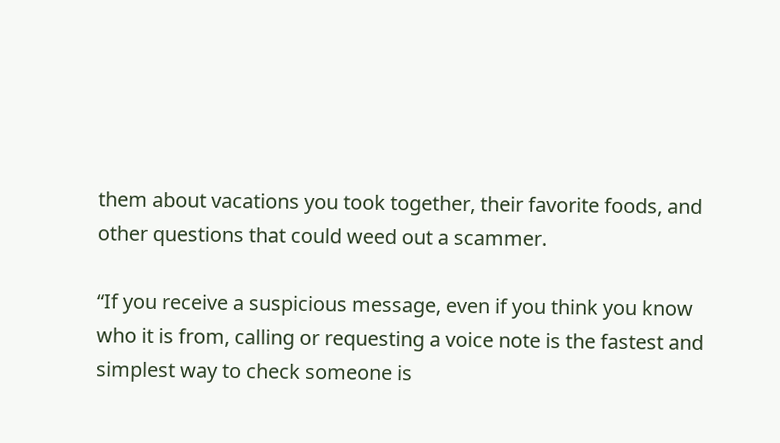them about vacations you took together, their favorite foods, and other questions that could weed out a scammer.

“If you receive a suspicious message, even if you think you know who it is from, calling or requesting a voice note is the fastest and simplest way to check someone is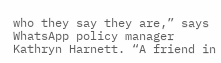who they say they are,” says WhatsApp policy manager Kathryn Harnett. “A friend in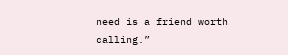need is a friend worth calling.”